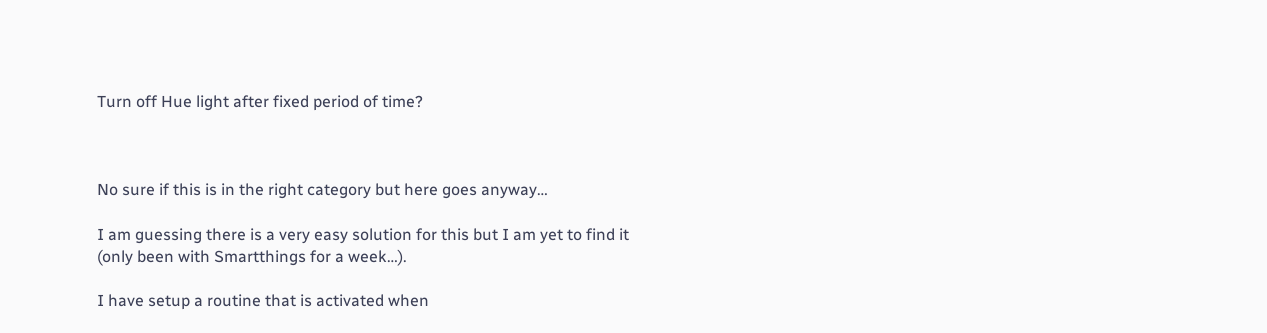Turn off Hue light after fixed period of time?



No sure if this is in the right category but here goes anyway…

I am guessing there is a very easy solution for this but I am yet to find it (only been with Smartthings for a week…).

I have setup a routine that is activated when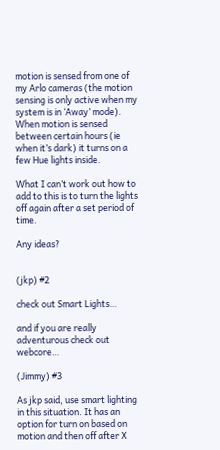motion is sensed from one of my Arlo cameras (the motion sensing is only active when my system is in ‘Away’ mode). When motion is sensed between certain hours (ie when it’s dark) it turns on a few Hue lights inside.

What I can’t work out how to add to this is to turn the lights off again after a set period of time.

Any ideas?


(jkp) #2

check out Smart Lights…

and if you are really adventurous check out webcore…

(Jimmy) #3

As jkp said, use smart lighting in this situation. It has an option for turn on based on motion and then off after X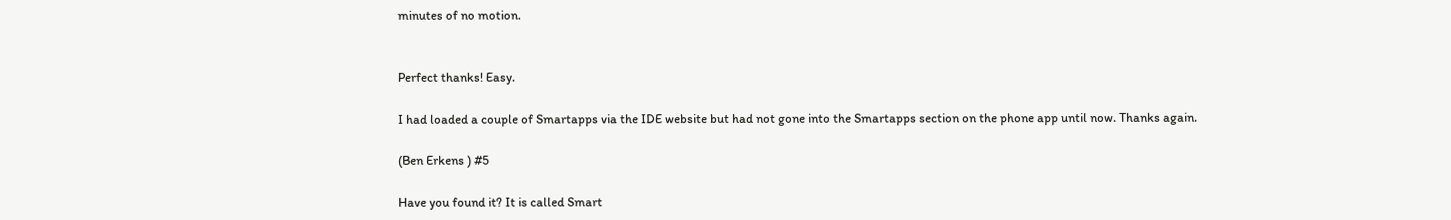minutes of no motion.


Perfect thanks! Easy.

I had loaded a couple of Smartapps via the IDE website but had not gone into the Smartapps section on the phone app until now. Thanks again.

(Ben Erkens ) #5

Have you found it? It is called Smart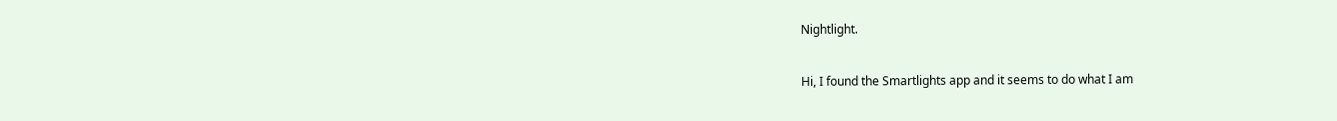Nightlight.


Hi, I found the Smartlights app and it seems to do what I am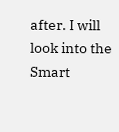after. I will look into the Smart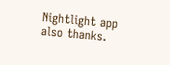Nightlight app also thanks.